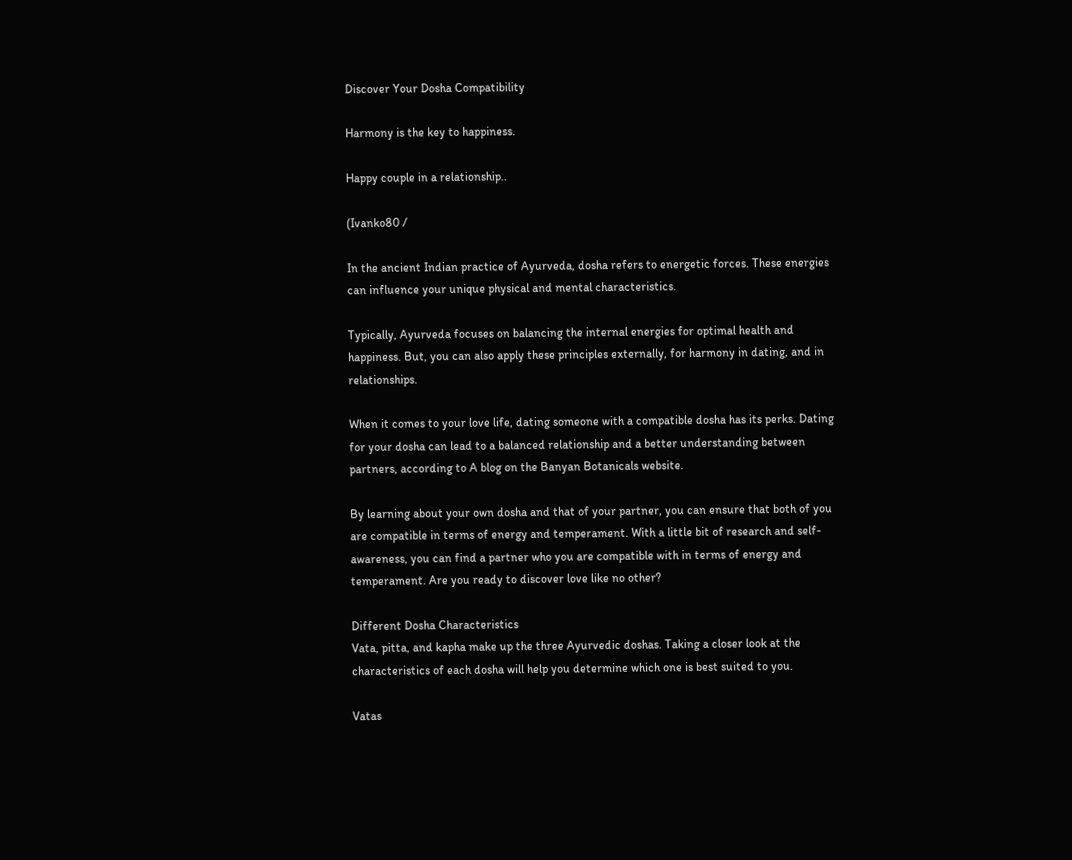Discover Your Dosha Compatibility

Harmony is the key to happiness.

Happy couple in a relationship..

(Ivanko80 /

In the ancient Indian practice of Ayurveda, dosha refers to energetic forces. These energies  can influence your unique physical and mental characteristics.

Typically, Ayurveda focuses on balancing the internal energies for optimal health and happiness. But, you can also apply these principles externally, for harmony in dating, and in relationships.

When it comes to your love life, dating someone with a compatible dosha has its perks. Dating for your dosha can lead to a balanced relationship and a better understanding between partners, according to A blog on the Banyan Botanicals website.

By learning about your own dosha and that of your partner, you can ensure that both of you are compatible in terms of energy and temperament. With a little bit of research and self-awareness, you can find a partner who you are compatible with in terms of energy and temperament. Are you ready to discover love like no other?

Different Dosha Characteristics
Vata, pitta, and kapha make up the three Ayurvedic doshas. Taking a closer look at the characteristics of each dosha will help you determine which one is best suited to you.

Vatas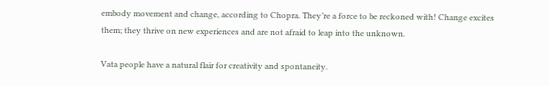embody movement and change, according to Chopra. They’re a force to be reckoned with! Change excites them; they thrive on new experiences and are not afraid to leap into the unknown.

Vata people have a natural flair for creativity and spontaneity.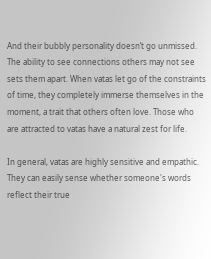And their bubbly personality doesn’t go unmissed. The ability to see connections others may not see sets them apart. When vatas let go of the constraints of time, they completely immerse themselves in the moment, a trait that others often love. Those who are attracted to vatas have a natural zest for life.

In general, vatas are highly sensitive and empathic. They can easily sense whether someone's words reflect their true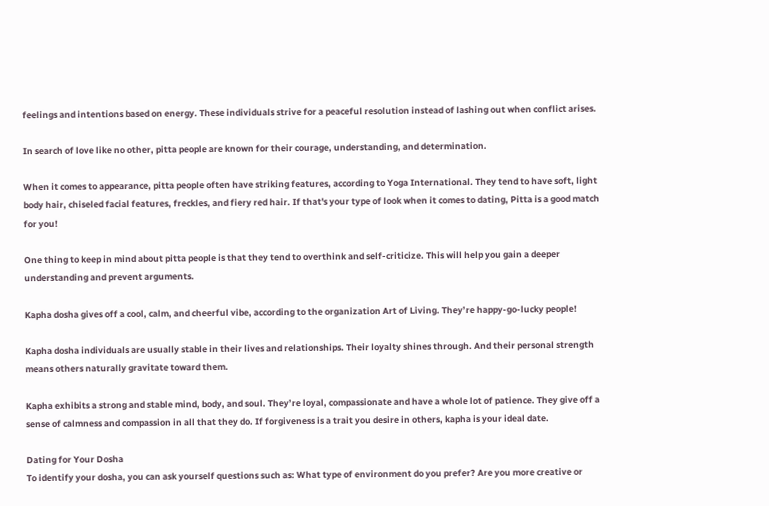feelings and intentions based on energy. These individuals strive for a peaceful resolution instead of lashing out when conflict arises.

In search of love like no other, pitta people are known for their courage, understanding, and determination.

When it comes to appearance, pitta people often have striking features, according to Yoga International. They tend to have soft, light body hair, chiseled facial features, freckles, and fiery red hair. If that's your type of look when it comes to dating, Pitta is a good match for you!

One thing to keep in mind about pitta people is that they tend to overthink and self-criticize. This will help you gain a deeper understanding and prevent arguments.

Kapha dosha gives off a cool, calm, and cheerful vibe, according to the organization Art of Living. They’re happy-go-lucky people!

Kapha dosha individuals are usually stable in their lives and relationships. Their loyalty shines through. And their personal strength means others naturally gravitate toward them.

Kapha exhibits a strong and stable mind, body, and soul. They’re loyal, compassionate and have a whole lot of patience. They give off a sense of calmness and compassion in all that they do. If forgiveness is a trait you desire in others, kapha is your ideal date.

Dating for Your Dosha
To identify your dosha, you can ask yourself questions such as: What type of environment do you prefer? Are you more creative or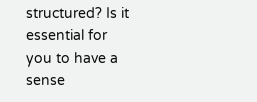structured? Is it essential for you to have a sense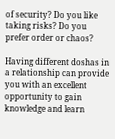of security? Do you like taking risks? Do you prefer order or chaos?

Having different doshas in a relationship can provide you with an excellent opportunity to gain knowledge and learn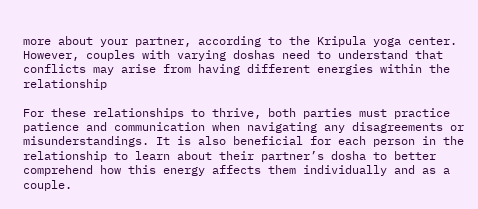more about your partner, according to the Kripula yoga center. However, couples with varying doshas need to understand that conflicts may arise from having different energies within the relationship

For these relationships to thrive, both parties must practice patience and communication when navigating any disagreements or misunderstandings. It is also beneficial for each person in the relationship to learn about their partner’s dosha to better comprehend how this energy affects them individually and as a couple.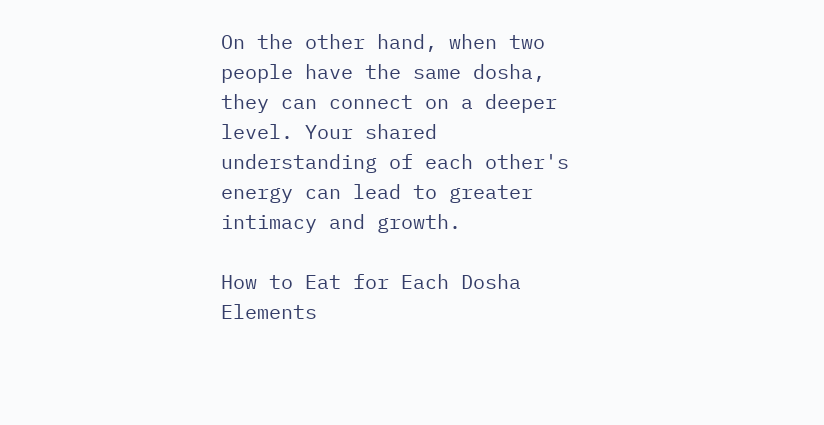On the other hand, when two people have the same dosha, they can connect on a deeper level. Your shared understanding of each other's energy can lead to greater intimacy and growth.

How to Eat for Each Dosha
Elements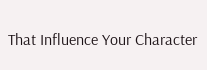That Influence Your Character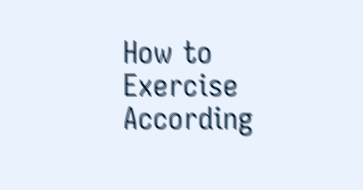How to Exercise According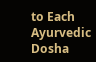to Each Ayurvedic Dosha